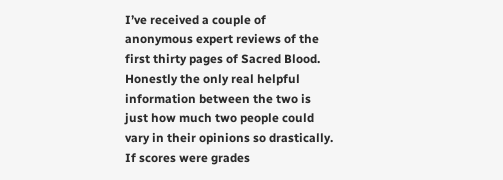I’ve received a couple of anonymous expert reviews of the first thirty pages of Sacred Blood. Honestly the only real helpful information between the two is just how much two people could vary in their opinions so drastically.  If scores were grades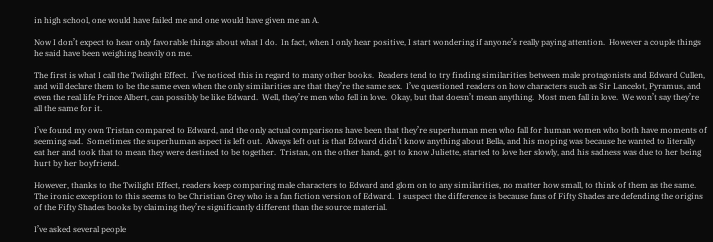in high school, one would have failed me and one would have given me an A.

Now I don’t expect to hear only favorable things about what I do.  In fact, when I only hear positive, I start wondering if anyone’s really paying attention.  However a couple things he said have been weighing heavily on me.

The first is what I call the Twilight Effect.  I’ve noticed this in regard to many other books.  Readers tend to try finding similarities between male protagonists and Edward Cullen, and will declare them to be the same even when the only similarities are that they’re the same sex.  I’ve questioned readers on how characters such as Sir Lancelot, Pyramus, and even the real life Prince Albert, can possibly be like Edward.  Well, they’re men who fell in love.  Okay, but that doesn’t mean anything.  Most men fall in love.  We won’t say they’re all the same for it.

I’ve found my own Tristan compared to Edward, and the only actual comparisons have been that they’re superhuman men who fall for human women who both have moments of seeming sad.  Sometimes the superhuman aspect is left out.  Always left out is that Edward didn’t know anything about Bella, and his moping was because he wanted to literally eat her and took that to mean they were destined to be together.  Tristan, on the other hand, got to know Juliette, started to love her slowly, and his sadness was due to her being hurt by her boyfriend.

However, thanks to the Twilight Effect, readers keep comparing male characters to Edward and glom on to any similarities, no matter how small, to think of them as the same.  The ironic exception to this seems to be Christian Grey who is a fan fiction version of Edward.  I suspect the difference is because fans of Fifty Shades are defending the origins of the Fifty Shades books by claiming they’re significantly different than the source material.

I’ve asked several people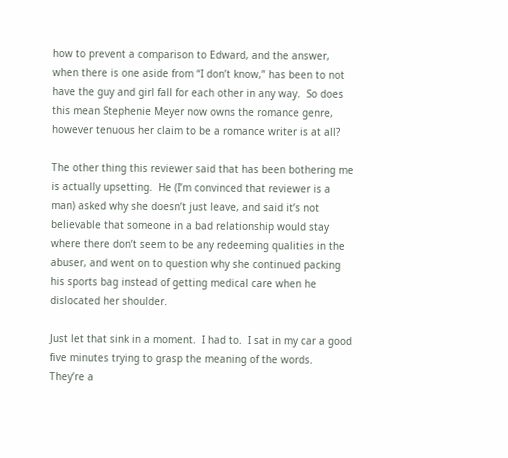how to prevent a comparison to Edward, and the answer, when there is one aside from “I don’t know,” has been to not have the guy and girl fall for each other in any way.  So does this mean Stephenie Meyer now owns the romance genre, however tenuous her claim to be a romance writer is at all?

The other thing this reviewer said that has been bothering me is actually upsetting.  He (I’m convinced that reviewer is a man) asked why she doesn’t just leave, and said it’s not believable that someone in a bad relationship would stay where there don’t seem to be any redeeming qualities in the abuser, and went on to question why she continued packing his sports bag instead of getting medical care when he dislocated her shoulder.

Just let that sink in a moment.  I had to.  I sat in my car a good five minutes trying to grasp the meaning of the words.  They’re a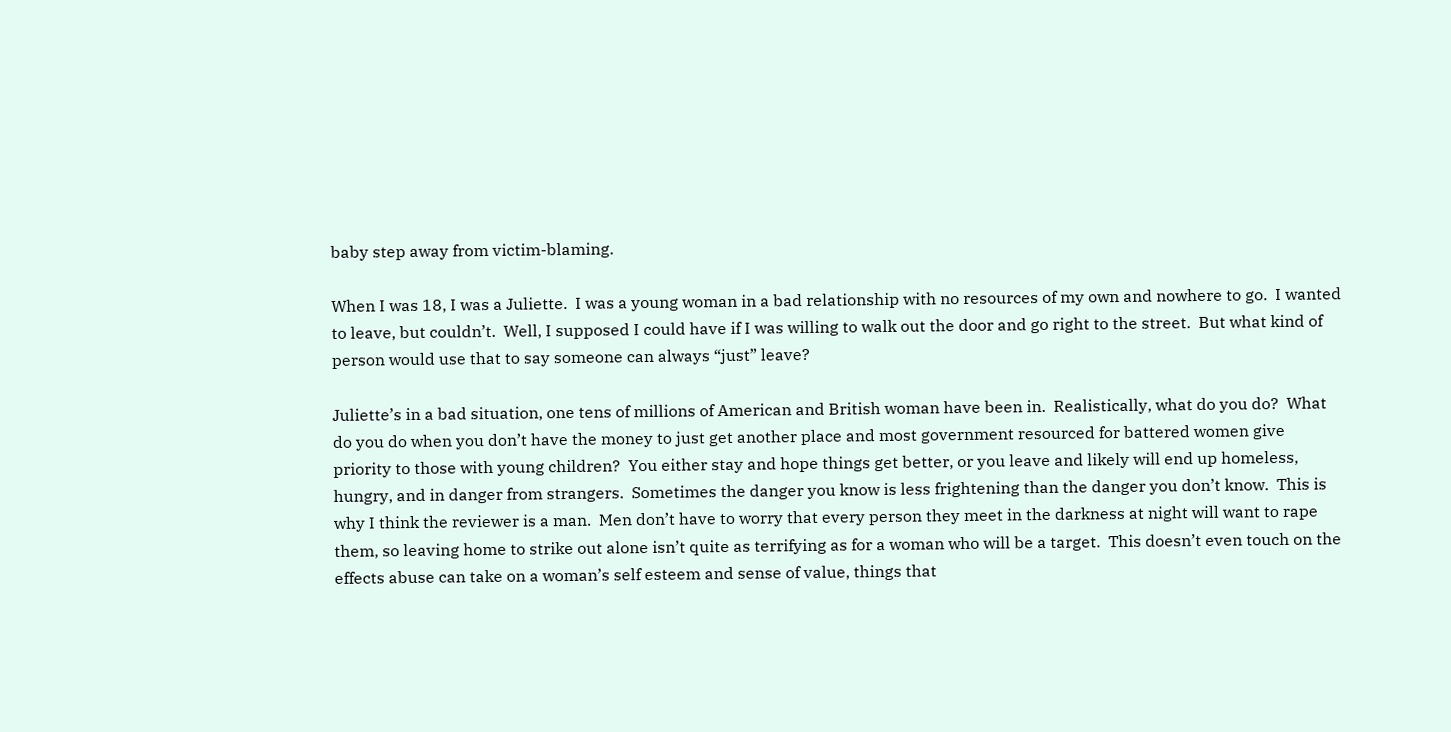baby step away from victim-blaming.

When I was 18, I was a Juliette.  I was a young woman in a bad relationship with no resources of my own and nowhere to go.  I wanted to leave, but couldn’t.  Well, I supposed I could have if I was willing to walk out the door and go right to the street.  But what kind of person would use that to say someone can always “just” leave?

Juliette’s in a bad situation, one tens of millions of American and British woman have been in.  Realistically, what do you do?  What do you do when you don’t have the money to just get another place and most government resourced for battered women give priority to those with young children?  You either stay and hope things get better, or you leave and likely will end up homeless, hungry, and in danger from strangers.  Sometimes the danger you know is less frightening than the danger you don’t know.  This is why I think the reviewer is a man.  Men don’t have to worry that every person they meet in the darkness at night will want to rape them, so leaving home to strike out alone isn’t quite as terrifying as for a woman who will be a target.  This doesn’t even touch on the effects abuse can take on a woman’s self esteem and sense of value, things that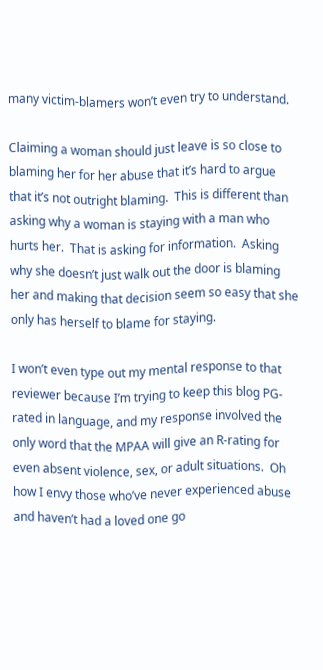many victim-blamers won’t even try to understand.

Claiming a woman should just leave is so close to blaming her for her abuse that it’s hard to argue that it’s not outright blaming.  This is different than asking why a woman is staying with a man who hurts her.  That is asking for information.  Asking why she doesn’t just walk out the door is blaming her and making that decision seem so easy that she only has herself to blame for staying.

I won’t even type out my mental response to that reviewer because I’m trying to keep this blog PG-rated in language, and my response involved the only word that the MPAA will give an R-rating for even absent violence, sex, or adult situations.  Oh how I envy those who’ve never experienced abuse and haven’t had a loved one go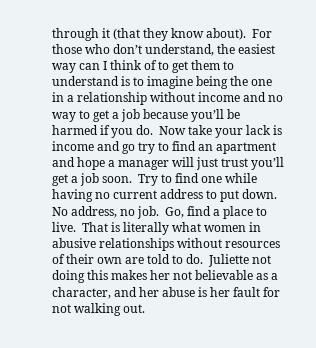through it (that they know about).  For those who don’t understand, the easiest way can I think of to get them to understand is to imagine being the one in a relationship without income and no way to get a job because you’ll be harmed if you do.  Now take your lack is income and go try to find an apartment and hope a manager will just trust you’ll get a job soon.  Try to find one while having no current address to put down.  No address, no job.  Go, find a place to live.  That is literally what women in abusive relationships without resources of their own are told to do.  Juliette not doing this makes her not believable as a character, and her abuse is her fault for not walking out.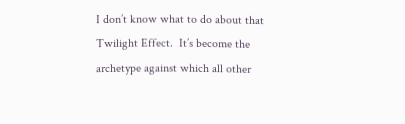I don’t know what to do about that Twilight Effect.  It’s become the archetype against which all other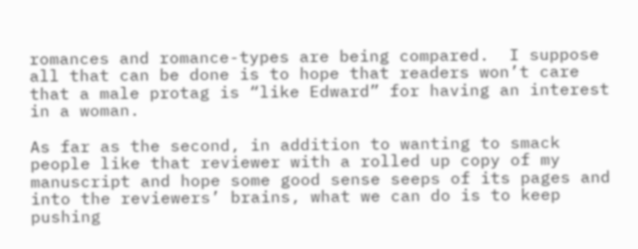romances and romance-types are being compared.  I suppose all that can be done is to hope that readers won’t care that a male protag is “like Edward” for having an interest in a woman.

As far as the second, in addition to wanting to smack people like that reviewer with a rolled up copy of my manuscript and hope some good sense seeps of its pages and into the reviewers’ brains, what we can do is to keep pushing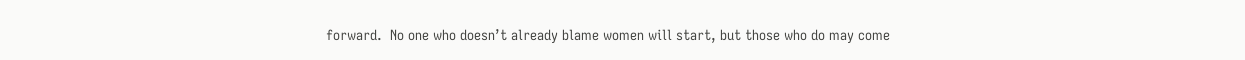forward.  No one who doesn’t already blame women will start, but those who do may come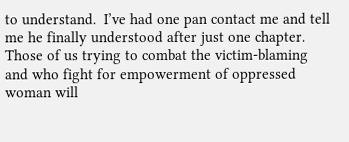to understand.  I’ve had one pan contact me and tell me he finally understood after just one chapter.  Those of us trying to combat the victim-blaming and who fight for empowerment of oppressed woman will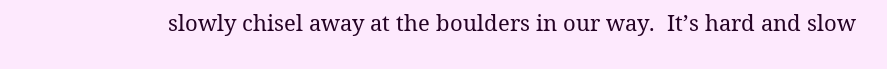slowly chisel away at the boulders in our way.  It’s hard and slow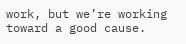work, but we’re working toward a good cause.